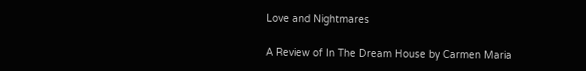Love and Nightmares

A Review of In The Dream House by Carmen Maria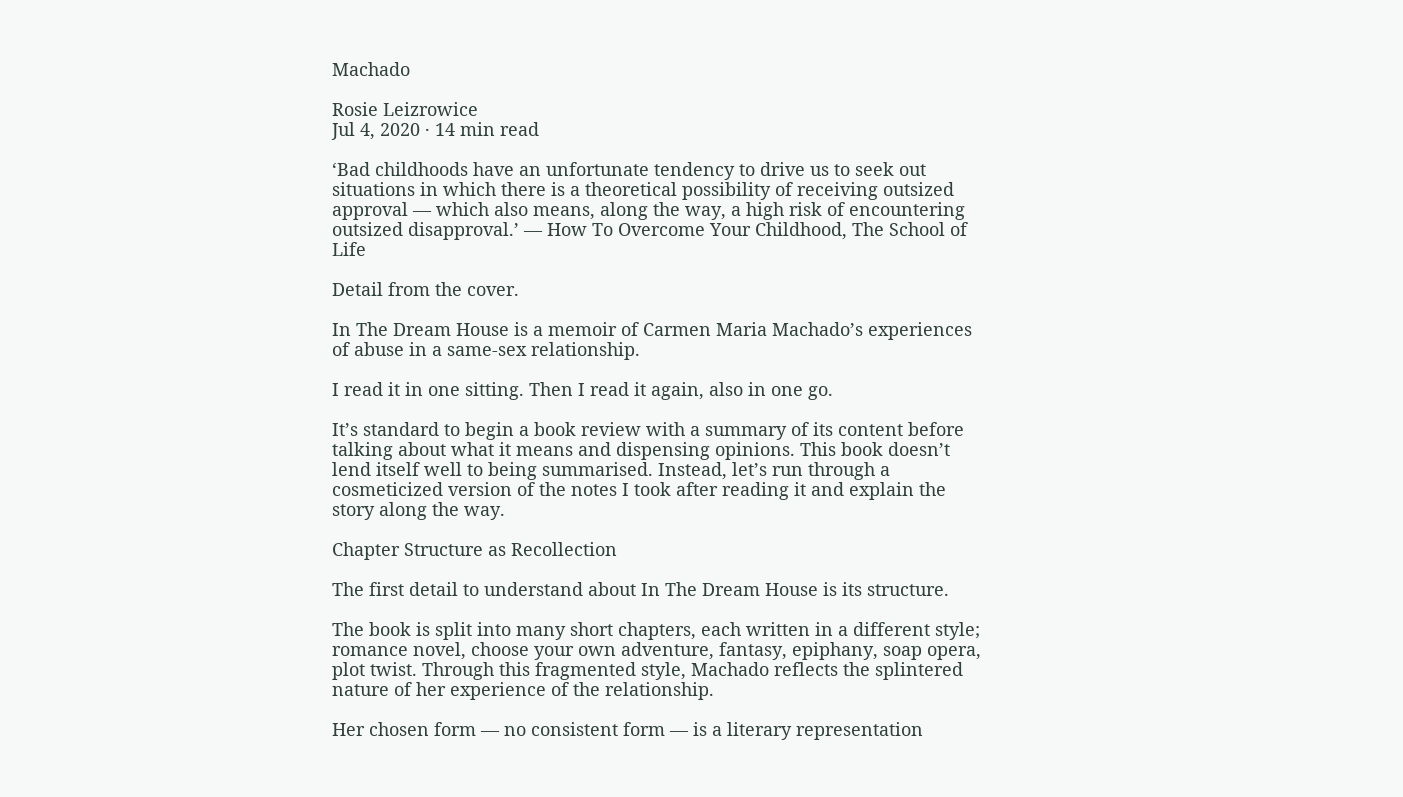Machado

Rosie Leizrowice
Jul 4, 2020 · 14 min read

‘Bad childhoods have an unfortunate tendency to drive us to seek out situations in which there is a theoretical possibility of receiving outsized approval — which also means, along the way, a high risk of encountering outsized disapproval.’ — How To Overcome Your Childhood, The School of Life

Detail from the cover.

In The Dream House is a memoir of Carmen Maria Machado’s experiences of abuse in a same-sex relationship.

I read it in one sitting. Then I read it again, also in one go.

It’s standard to begin a book review with a summary of its content before talking about what it means and dispensing opinions. This book doesn’t lend itself well to being summarised. Instead, let’s run through a cosmeticized version of the notes I took after reading it and explain the story along the way.

Chapter Structure as Recollection

The first detail to understand about In The Dream House is its structure.

The book is split into many short chapters, each written in a different style; romance novel, choose your own adventure, fantasy, epiphany, soap opera, plot twist. Through this fragmented style, Machado reflects the splintered nature of her experience of the relationship.

Her chosen form — no consistent form — is a literary representation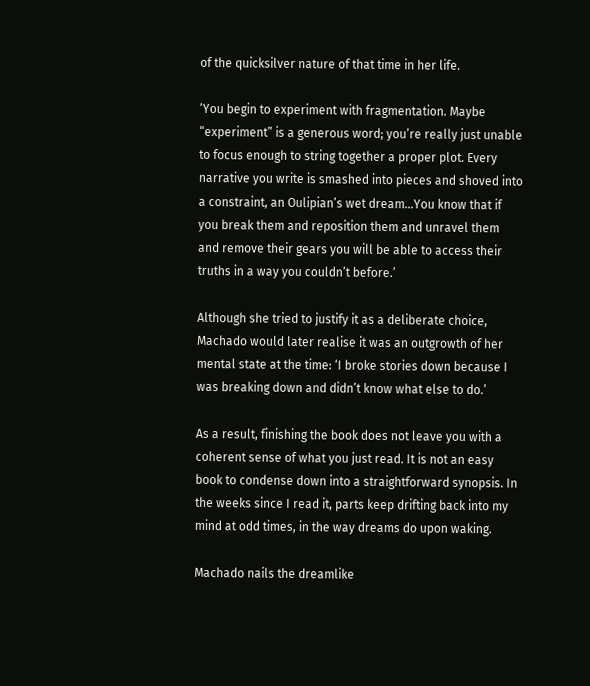of the quicksilver nature of that time in her life.

‘You begin to experiment with fragmentation. Maybe “experiment” is a generous word; you’re really just unable to focus enough to string together a proper plot. Every narrative you write is smashed into pieces and shoved into a constraint, an Oulipian’s wet dream…You know that if you break them and reposition them and unravel them and remove their gears you will be able to access their truths in a way you couldn’t before.’

Although she tried to justify it as a deliberate choice, Machado would later realise it was an outgrowth of her mental state at the time: ‘I broke stories down because I was breaking down and didn’t know what else to do.’

As a result, finishing the book does not leave you with a coherent sense of what you just read. It is not an easy book to condense down into a straightforward synopsis. In the weeks since I read it, parts keep drifting back into my mind at odd times, in the way dreams do upon waking.

Machado nails the dreamlike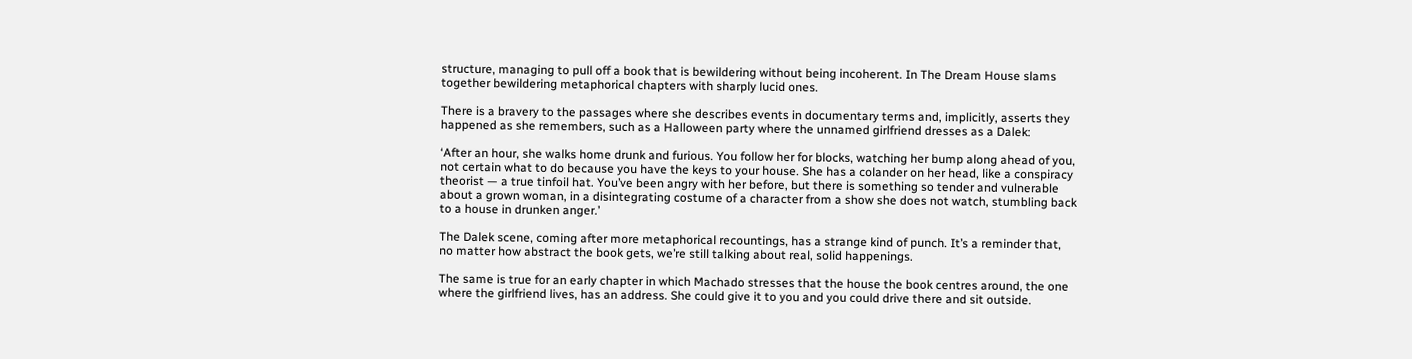structure, managing to pull off a book that is bewildering without being incoherent. In The Dream House slams together bewildering metaphorical chapters with sharply lucid ones.

There is a bravery to the passages where she describes events in documentary terms and, implicitly, asserts they happened as she remembers, such as a Halloween party where the unnamed girlfriend dresses as a Dalek:

‘After an hour, she walks home drunk and furious. You follow her for blocks, watching her bump along ahead of you, not certain what to do because you have the keys to your house. She has a colander on her head, like a conspiracy theorist — a true tinfoil hat. You’ve been angry with her before, but there is something so tender and vulnerable about a grown woman, in a disintegrating costume of a character from a show she does not watch, stumbling back to a house in drunken anger.’

The Dalek scene, coming after more metaphorical recountings, has a strange kind of punch. It’s a reminder that, no matter how abstract the book gets, we’re still talking about real, solid happenings.

The same is true for an early chapter in which Machado stresses that the house the book centres around, the one where the girlfriend lives, has an address. She could give it to you and you could drive there and sit outside.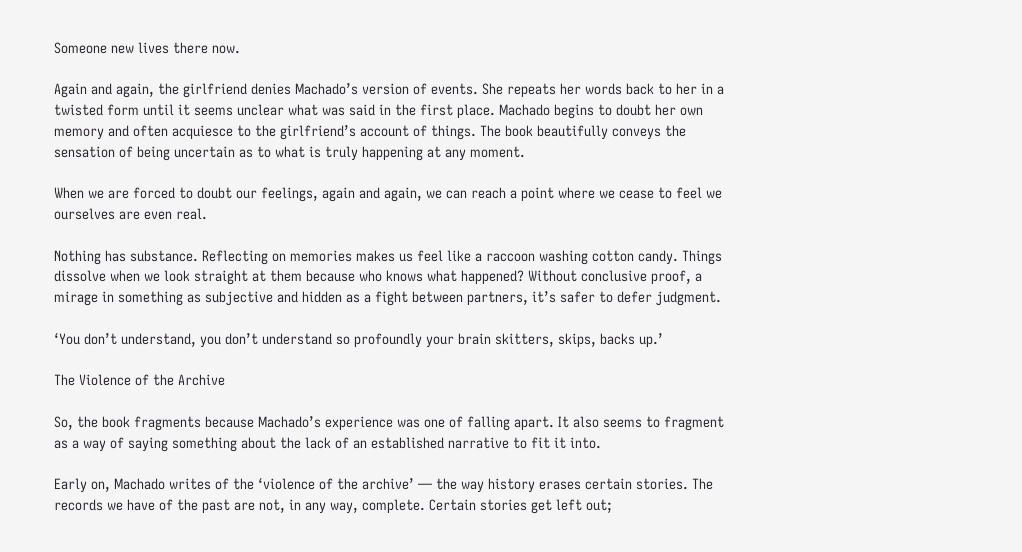Someone new lives there now.

Again and again, the girlfriend denies Machado’s version of events. She repeats her words back to her in a twisted form until it seems unclear what was said in the first place. Machado begins to doubt her own memory and often acquiesce to the girlfriend’s account of things. The book beautifully conveys the sensation of being uncertain as to what is truly happening at any moment.

When we are forced to doubt our feelings, again and again, we can reach a point where we cease to feel we ourselves are even real.

Nothing has substance. Reflecting on memories makes us feel like a raccoon washing cotton candy. Things dissolve when we look straight at them because who knows what happened? Without conclusive proof, a mirage in something as subjective and hidden as a fight between partners, it’s safer to defer judgment.

‘You don’t understand, you don’t understand so profoundly your brain skitters, skips, backs up.’

The Violence of the Archive

So, the book fragments because Machado’s experience was one of falling apart. It also seems to fragment as a way of saying something about the lack of an established narrative to fit it into.

Early on, Machado writes of the ‘violence of the archive’ — the way history erases certain stories. The records we have of the past are not, in any way, complete. Certain stories get left out;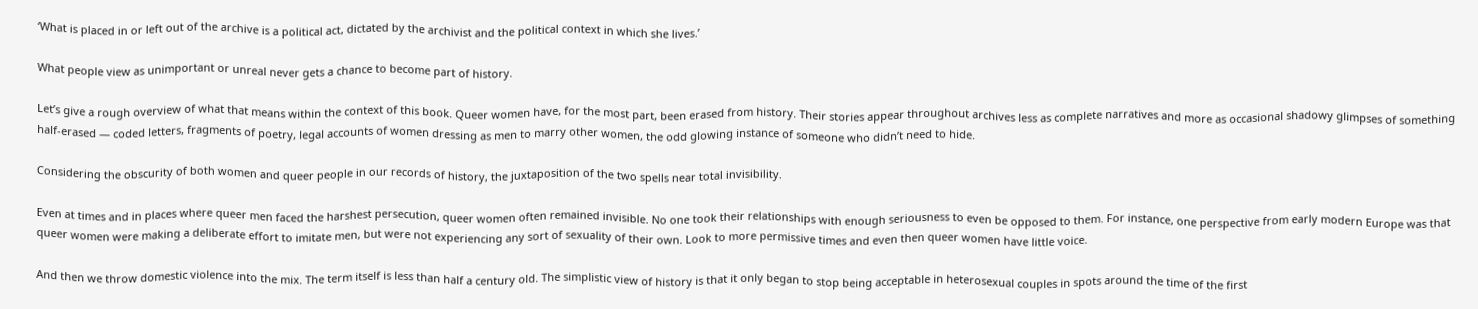‘What is placed in or left out of the archive is a political act, dictated by the archivist and the political context in which she lives.’

What people view as unimportant or unreal never gets a chance to become part of history.

Let’s give a rough overview of what that means within the context of this book. Queer women have, for the most part, been erased from history. Their stories appear throughout archives less as complete narratives and more as occasional shadowy glimpses of something half-erased — coded letters, fragments of poetry, legal accounts of women dressing as men to marry other women, the odd glowing instance of someone who didn’t need to hide.

Considering the obscurity of both women and queer people in our records of history, the juxtaposition of the two spells near total invisibility.

Even at times and in places where queer men faced the harshest persecution, queer women often remained invisible. No one took their relationships with enough seriousness to even be opposed to them. For instance, one perspective from early modern Europe was that queer women were making a deliberate effort to imitate men, but were not experiencing any sort of sexuality of their own. Look to more permissive times and even then queer women have little voice.

And then we throw domestic violence into the mix. The term itself is less than half a century old. The simplistic view of history is that it only began to stop being acceptable in heterosexual couples in spots around the time of the first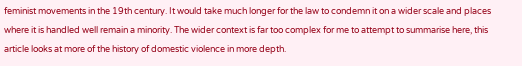feminist movements in the 19th century. It would take much longer for the law to condemn it on a wider scale and places where it is handled well remain a minority. The wider context is far too complex for me to attempt to summarise here, this article looks at more of the history of domestic violence in more depth.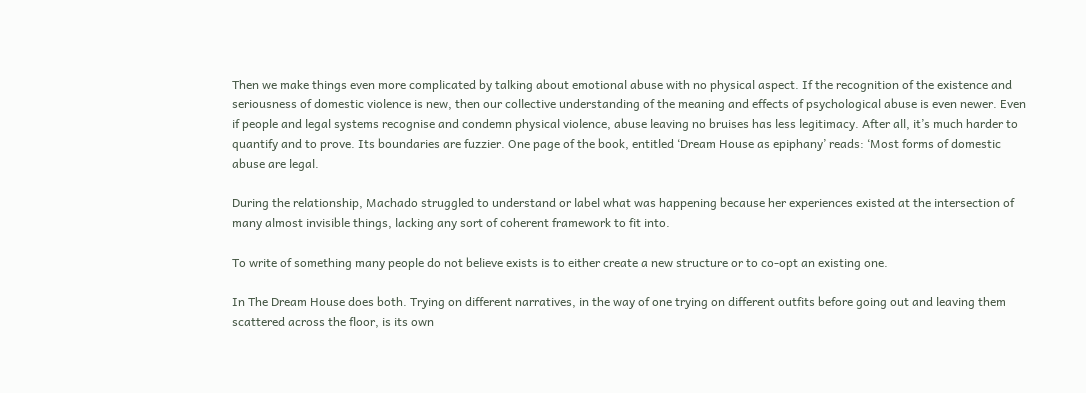Then we make things even more complicated by talking about emotional abuse with no physical aspect. If the recognition of the existence and seriousness of domestic violence is new, then our collective understanding of the meaning and effects of psychological abuse is even newer. Even if people and legal systems recognise and condemn physical violence, abuse leaving no bruises has less legitimacy. After all, it’s much harder to quantify and to prove. Its boundaries are fuzzier. One page of the book, entitled ‘Dream House as epiphany’ reads: ‘Most forms of domestic abuse are legal.

During the relationship, Machado struggled to understand or label what was happening because her experiences existed at the intersection of many almost invisible things, lacking any sort of coherent framework to fit into.

To write of something many people do not believe exists is to either create a new structure or to co-opt an existing one.

In The Dream House does both. Trying on different narratives, in the way of one trying on different outfits before going out and leaving them scattered across the floor, is its own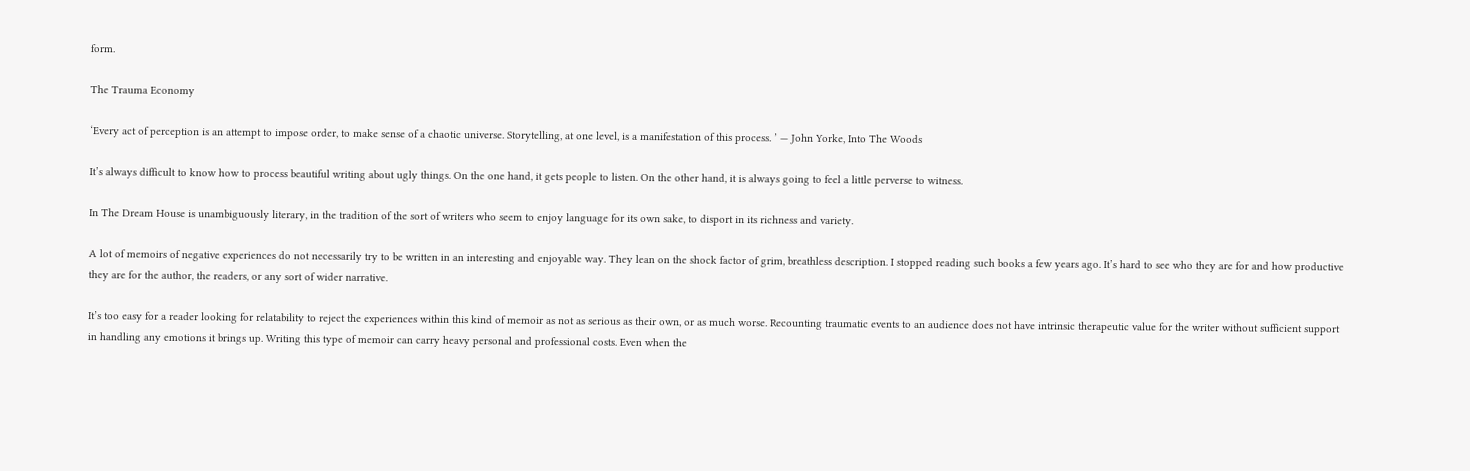form.

The Trauma Economy

‘Every act of perception is an attempt to impose order, to make sense of a chaotic universe. Storytelling, at one level, is a manifestation of this process. ’ — John Yorke, Into The Woods

It’s always difficult to know how to process beautiful writing about ugly things. On the one hand, it gets people to listen. On the other hand, it is always going to feel a little perverse to witness.

In The Dream House is unambiguously literary, in the tradition of the sort of writers who seem to enjoy language for its own sake, to disport in its richness and variety.

A lot of memoirs of negative experiences do not necessarily try to be written in an interesting and enjoyable way. They lean on the shock factor of grim, breathless description. I stopped reading such books a few years ago. It’s hard to see who they are for and how productive they are for the author, the readers, or any sort of wider narrative.

It’s too easy for a reader looking for relatability to reject the experiences within this kind of memoir as not as serious as their own, or as much worse. Recounting traumatic events to an audience does not have intrinsic therapeutic value for the writer without sufficient support in handling any emotions it brings up. Writing this type of memoir can carry heavy personal and professional costs. Even when the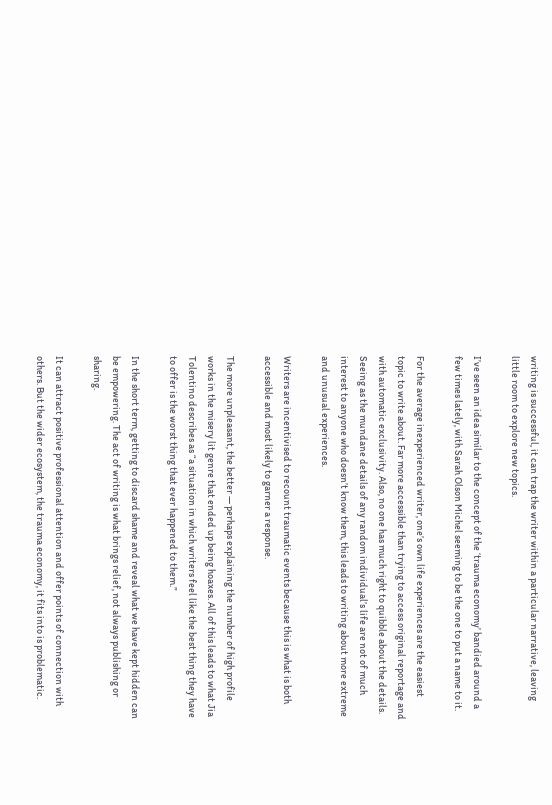writing is successful, it can trap the writer within a particular narrative, leaving little room to explore new topics.

I’ve seen an idea similar to the concept of the ‘trauma economy’ bandied around a few times lately, with Sarah Olson Michel seeming to be the one to put a name to it.

For the average inexperienced writer, one’s own life experiences are the easiest topic to write about. Far more accessible than trying to access original reportage and with automatic exclusivity. Also, no one has much right to quibble about the details. Seeing as the mundane details of any random individual’s life are not of much interest to anyone who doesn’t know them, this leads to writing about more extreme and unusual experiences.

Writers are incentivised to recount traumatic events because this is what is both accessible and most likely to garner a response.

The more unpleasant, the better — perhaps explaining the number of high profile works in the misery lit genre that ended up being hoaxes. All of this leads to what Jia Tolentino describes as “a situation in which writers feel like the best thing they have to offer is the worst thing that ever happened to them.”

In the short term, getting to discard shame and reveal what we have kept hidden can be empowering. The act of writing is what brings relief, not always publishing or sharing.

It can attract positive professional attention and offer points of connection with others. But the wider ecosystem, the trauma economy, it fits into is problematic.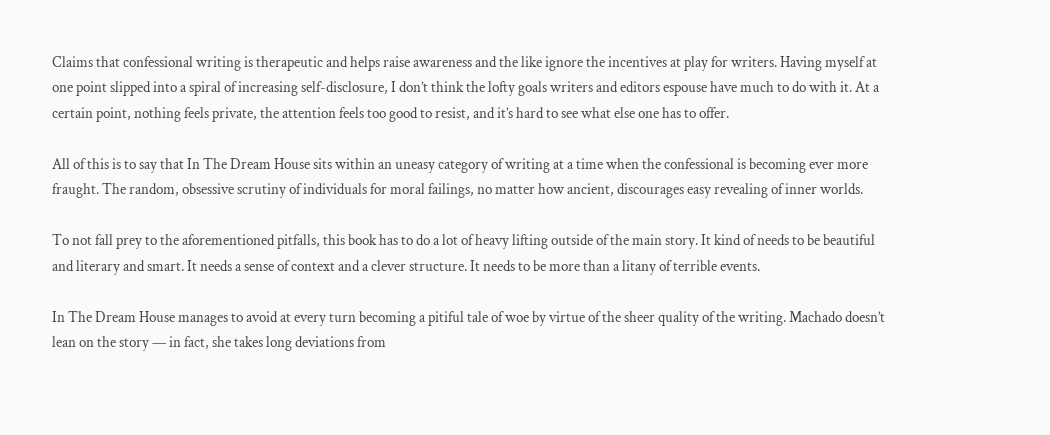Claims that confessional writing is therapeutic and helps raise awareness and the like ignore the incentives at play for writers. Having myself at one point slipped into a spiral of increasing self-disclosure, I don’t think the lofty goals writers and editors espouse have much to do with it. At a certain point, nothing feels private, the attention feels too good to resist, and it’s hard to see what else one has to offer.

All of this is to say that In The Dream House sits within an uneasy category of writing at a time when the confessional is becoming ever more fraught. The random, obsessive scrutiny of individuals for moral failings, no matter how ancient, discourages easy revealing of inner worlds.

To not fall prey to the aforementioned pitfalls, this book has to do a lot of heavy lifting outside of the main story. It kind of needs to be beautiful and literary and smart. It needs a sense of context and a clever structure. It needs to be more than a litany of terrible events.

In The Dream House manages to avoid at every turn becoming a pitiful tale of woe by virtue of the sheer quality of the writing. Machado doesn’t lean on the story — in fact, she takes long deviations from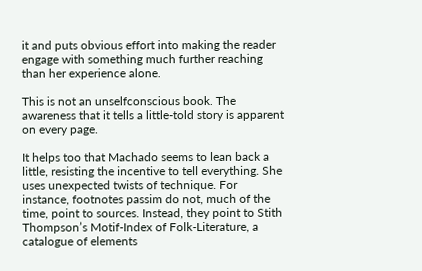it and puts obvious effort into making the reader engage with something much further reaching than her experience alone.

This is not an unselfconscious book. The awareness that it tells a little-told story is apparent on every page.

It helps too that Machado seems to lean back a little, resisting the incentive to tell everything. She uses unexpected twists of technique. For instance, footnotes passim do not, much of the time, point to sources. Instead, they point to Stith Thompson’s Motif-Index of Folk-Literature, a catalogue of elements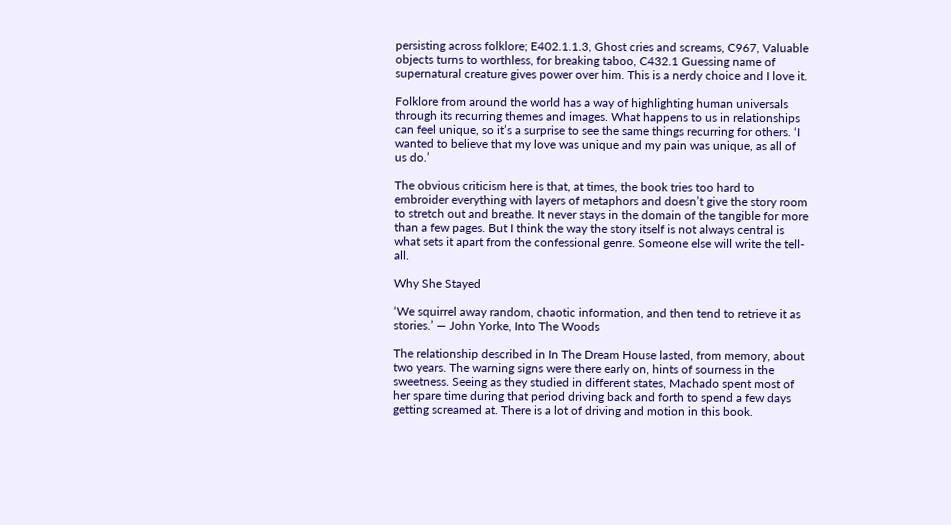persisting across folklore; E402.1.1.3, Ghost cries and screams, C967, Valuable objects turns to worthless, for breaking taboo, C432.1 Guessing name of supernatural creature gives power over him. This is a nerdy choice and I love it.

Folklore from around the world has a way of highlighting human universals through its recurring themes and images. What happens to us in relationships can feel unique, so it’s a surprise to see the same things recurring for others. ‘I wanted to believe that my love was unique and my pain was unique, as all of us do.’

The obvious criticism here is that, at times, the book tries too hard to embroider everything with layers of metaphors and doesn’t give the story room to stretch out and breathe. It never stays in the domain of the tangible for more than a few pages. But I think the way the story itself is not always central is what sets it apart from the confessional genre. Someone else will write the tell-all.

Why She Stayed

‘We squirrel away random, chaotic information, and then tend to retrieve it as stories.’ — John Yorke, Into The Woods

The relationship described in In The Dream House lasted, from memory, about two years. The warning signs were there early on, hints of sourness in the sweetness. Seeing as they studied in different states, Machado spent most of her spare time during that period driving back and forth to spend a few days getting screamed at. There is a lot of driving and motion in this book.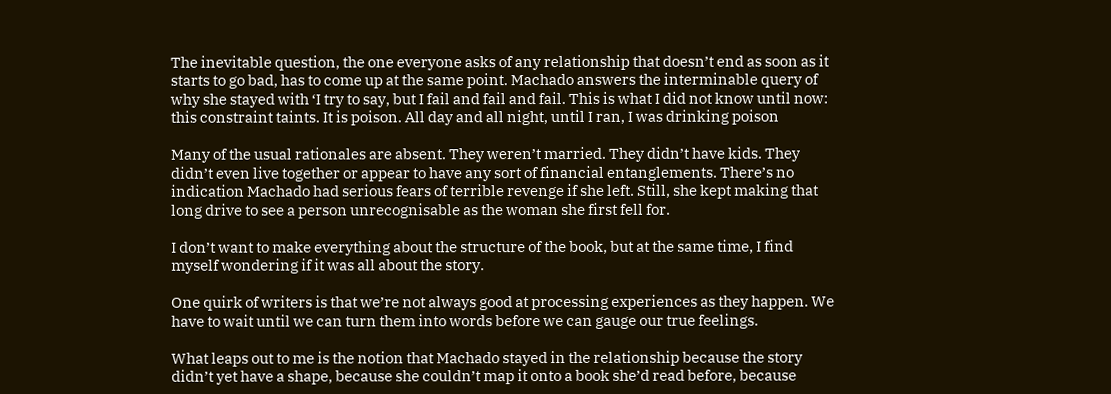The inevitable question, the one everyone asks of any relationship that doesn’t end as soon as it starts to go bad, has to come up at the same point. Machado answers the interminable query of why she stayed with ‘I try to say, but I fail and fail and fail. This is what I did not know until now: this constraint taints. It is poison. All day and all night, until I ran, I was drinking poison

Many of the usual rationales are absent. They weren’t married. They didn’t have kids. They didn’t even live together or appear to have any sort of financial entanglements. There’s no indication Machado had serious fears of terrible revenge if she left. Still, she kept making that long drive to see a person unrecognisable as the woman she first fell for.

I don’t want to make everything about the structure of the book, but at the same time, I find myself wondering if it was all about the story.

One quirk of writers is that we’re not always good at processing experiences as they happen. We have to wait until we can turn them into words before we can gauge our true feelings.

What leaps out to me is the notion that Machado stayed in the relationship because the story didn’t yet have a shape, because she couldn’t map it onto a book she’d read before, because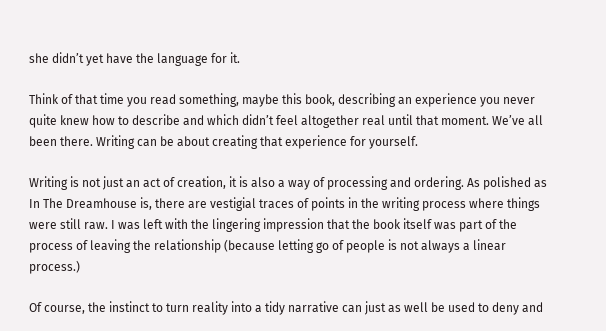she didn’t yet have the language for it.

Think of that time you read something, maybe this book, describing an experience you never quite knew how to describe and which didn’t feel altogether real until that moment. We’ve all been there. Writing can be about creating that experience for yourself.

Writing is not just an act of creation, it is also a way of processing and ordering. As polished as In The Dreamhouse is, there are vestigial traces of points in the writing process where things were still raw. I was left with the lingering impression that the book itself was part of the process of leaving the relationship (because letting go of people is not always a linear process.)

Of course, the instinct to turn reality into a tidy narrative can just as well be used to deny and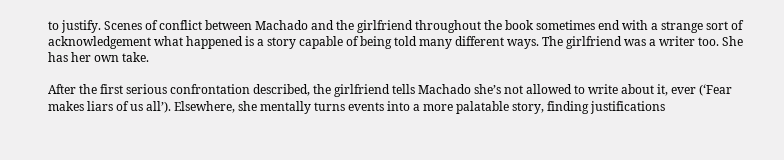to justify. Scenes of conflict between Machado and the girlfriend throughout the book sometimes end with a strange sort of acknowledgement what happened is a story capable of being told many different ways. The girlfriend was a writer too. She has her own take.

After the first serious confrontation described, the girlfriend tells Machado she’s not allowed to write about it, ever (‘Fear makes liars of us all’). Elsewhere, she mentally turns events into a more palatable story, finding justifications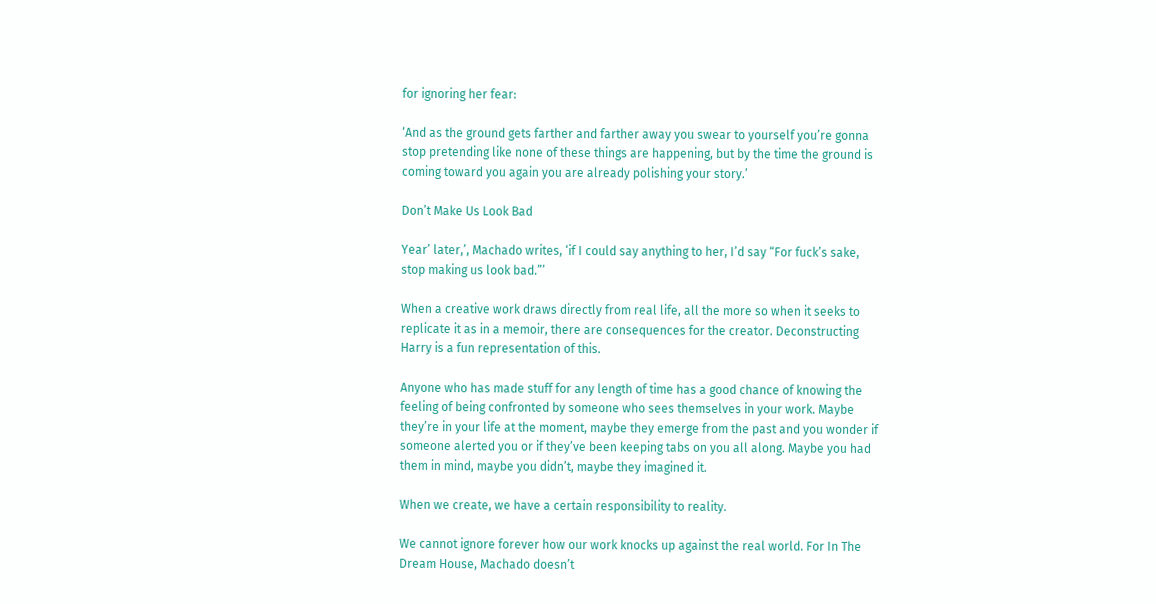for ignoring her fear:

‘And as the ground gets farther and farther away you swear to yourself you’re gonna stop pretending like none of these things are happening, but by the time the ground is coming toward you again you are already polishing your story.’

Don’t Make Us Look Bad

Year’ later,’, Machado writes, ‘if I could say anything to her, I’d say “For fuck’s sake, stop making us look bad.”’

When a creative work draws directly from real life, all the more so when it seeks to replicate it as in a memoir, there are consequences for the creator. Deconstructing Harry is a fun representation of this.

Anyone who has made stuff for any length of time has a good chance of knowing the feeling of being confronted by someone who sees themselves in your work. Maybe they’re in your life at the moment, maybe they emerge from the past and you wonder if someone alerted you or if they’ve been keeping tabs on you all along. Maybe you had them in mind, maybe you didn’t, maybe they imagined it.

When we create, we have a certain responsibility to reality.

We cannot ignore forever how our work knocks up against the real world. For In The Dream House, Machado doesn’t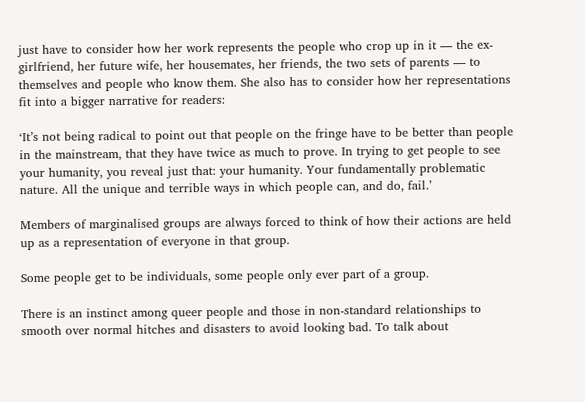just have to consider how her work represents the people who crop up in it — the ex-girlfriend, her future wife, her housemates, her friends, the two sets of parents — to themselves and people who know them. She also has to consider how her representations fit into a bigger narrative for readers:

‘It’s not being radical to point out that people on the fringe have to be better than people in the mainstream, that they have twice as much to prove. In trying to get people to see your humanity, you reveal just that: your humanity. Your fundamentally problematic nature. All the unique and terrible ways in which people can, and do, fail.’

Members of marginalised groups are always forced to think of how their actions are held up as a representation of everyone in that group.

Some people get to be individuals, some people only ever part of a group.

There is an instinct among queer people and those in non-standard relationships to smooth over normal hitches and disasters to avoid looking bad. To talk about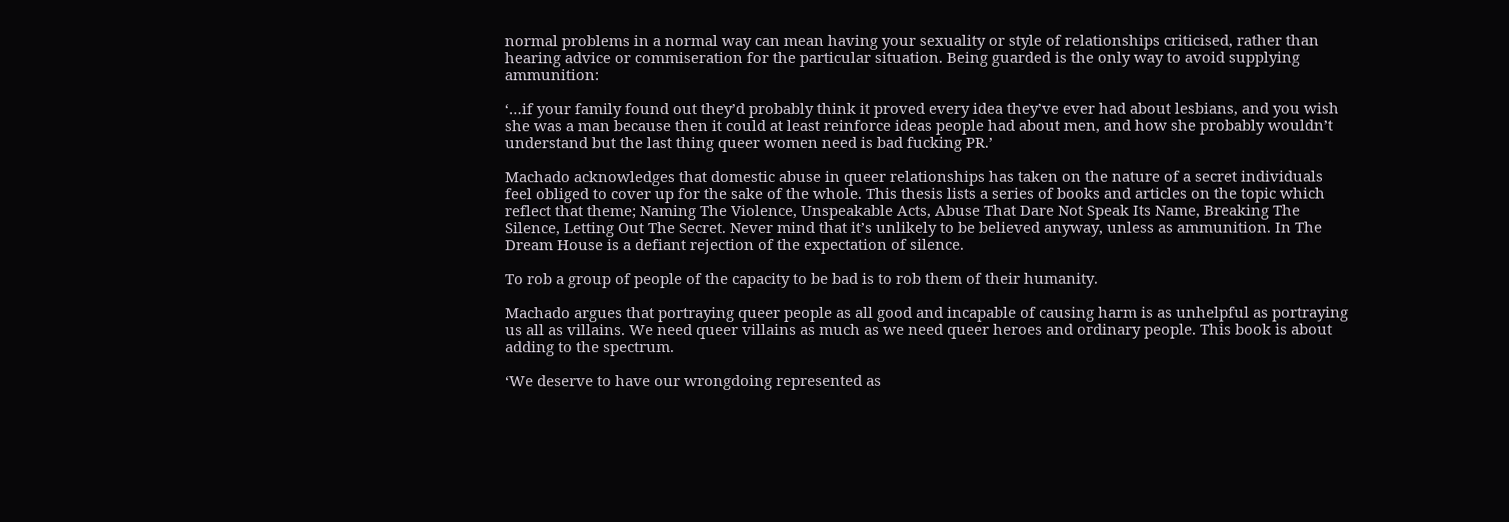normal problems in a normal way can mean having your sexuality or style of relationships criticised, rather than hearing advice or commiseration for the particular situation. Being guarded is the only way to avoid supplying ammunition:

‘…if your family found out they’d probably think it proved every idea they’ve ever had about lesbians, and you wish she was a man because then it could at least reinforce ideas people had about men, and how she probably wouldn’t understand but the last thing queer women need is bad fucking PR.’

Machado acknowledges that domestic abuse in queer relationships has taken on the nature of a secret individuals feel obliged to cover up for the sake of the whole. This thesis lists a series of books and articles on the topic which reflect that theme; Naming The Violence, Unspeakable Acts, Abuse That Dare Not Speak Its Name, Breaking The Silence, Letting Out The Secret. Never mind that it’s unlikely to be believed anyway, unless as ammunition. In The Dream House is a defiant rejection of the expectation of silence.

To rob a group of people of the capacity to be bad is to rob them of their humanity.

Machado argues that portraying queer people as all good and incapable of causing harm is as unhelpful as portraying us all as villains. We need queer villains as much as we need queer heroes and ordinary people. This book is about adding to the spectrum.

‘We deserve to have our wrongdoing represented as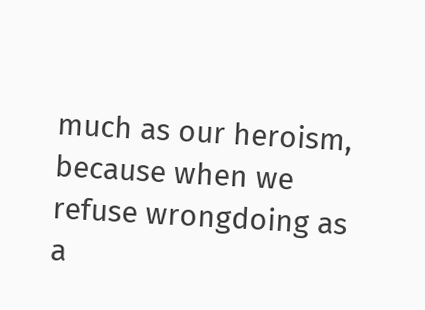much as our heroism, because when we refuse wrongdoing as a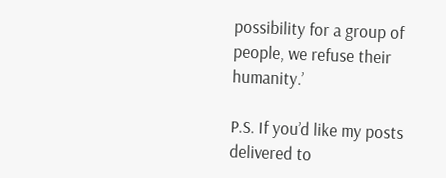possibility for a group of people, we refuse their humanity.’

P.S. If you’d like my posts delivered to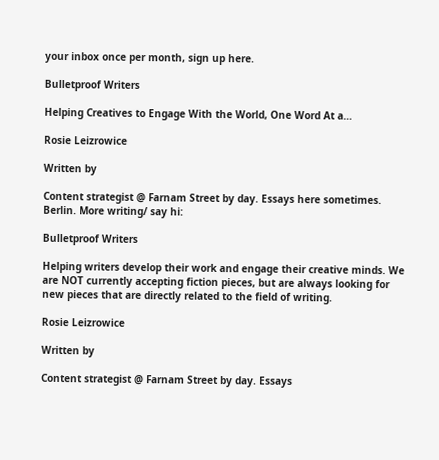your inbox once per month, sign up here.

Bulletproof Writers

Helping Creatives to Engage With the World, One Word At a…

Rosie Leizrowice

Written by

Content strategist @ Farnam Street by day. Essays here sometimes. Berlin. More writing/ say hi:

Bulletproof Writers

Helping writers develop their work and engage their creative minds. We are NOT currently accepting fiction pieces, but are always looking for new pieces that are directly related to the field of writing.

Rosie Leizrowice

Written by

Content strategist @ Farnam Street by day. Essays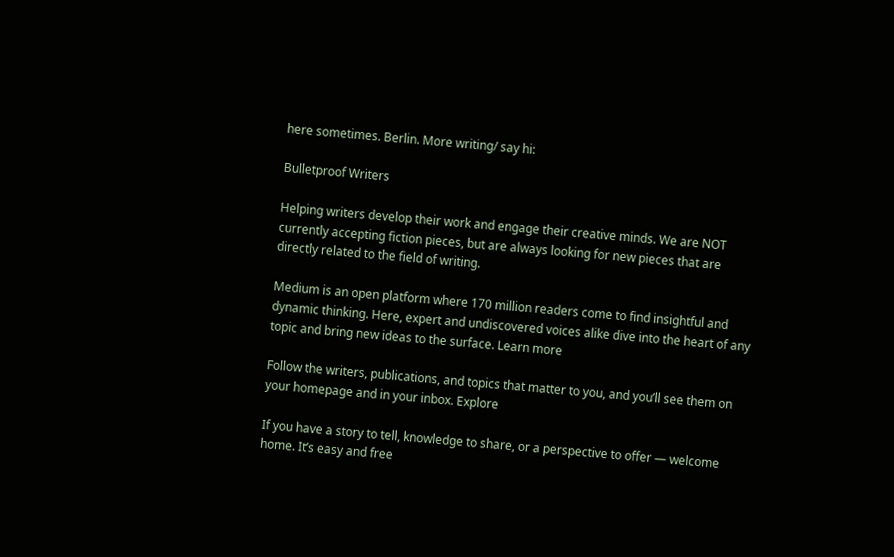here sometimes. Berlin. More writing/ say hi:

Bulletproof Writers

Helping writers develop their work and engage their creative minds. We are NOT currently accepting fiction pieces, but are always looking for new pieces that are directly related to the field of writing.

Medium is an open platform where 170 million readers come to find insightful and dynamic thinking. Here, expert and undiscovered voices alike dive into the heart of any topic and bring new ideas to the surface. Learn more

Follow the writers, publications, and topics that matter to you, and you’ll see them on your homepage and in your inbox. Explore

If you have a story to tell, knowledge to share, or a perspective to offer — welcome home. It’s easy and free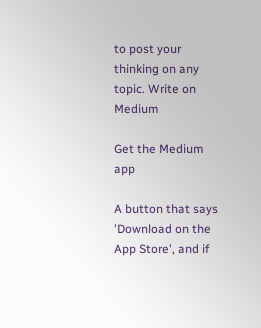to post your thinking on any topic. Write on Medium

Get the Medium app

A button that says 'Download on the App Store', and if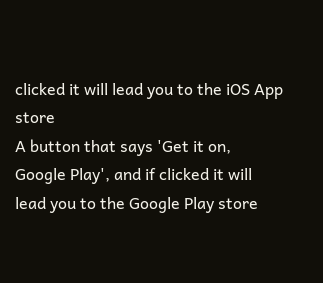clicked it will lead you to the iOS App store
A button that says 'Get it on, Google Play', and if clicked it will lead you to the Google Play store